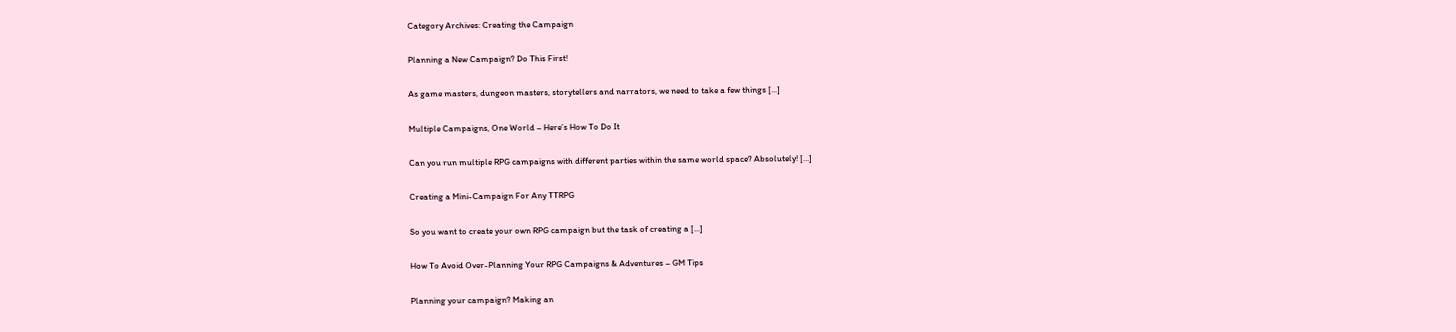Category Archives: Creating the Campaign

Planning a New Campaign? Do This First!

As game masters, dungeon masters, storytellers and narrators, we need to take a few things [...]

Multiple Campaigns, One World – Here’s How To Do It

Can you run multiple RPG campaigns with different parties within the same world space? Absolutely! [...]

Creating a Mini-Campaign For Any TTRPG

So you want to create your own RPG campaign but the task of creating a [...]

How To Avoid Over-Planning Your RPG Campaigns & Adventures – GM Tips

Planning your campaign? Making an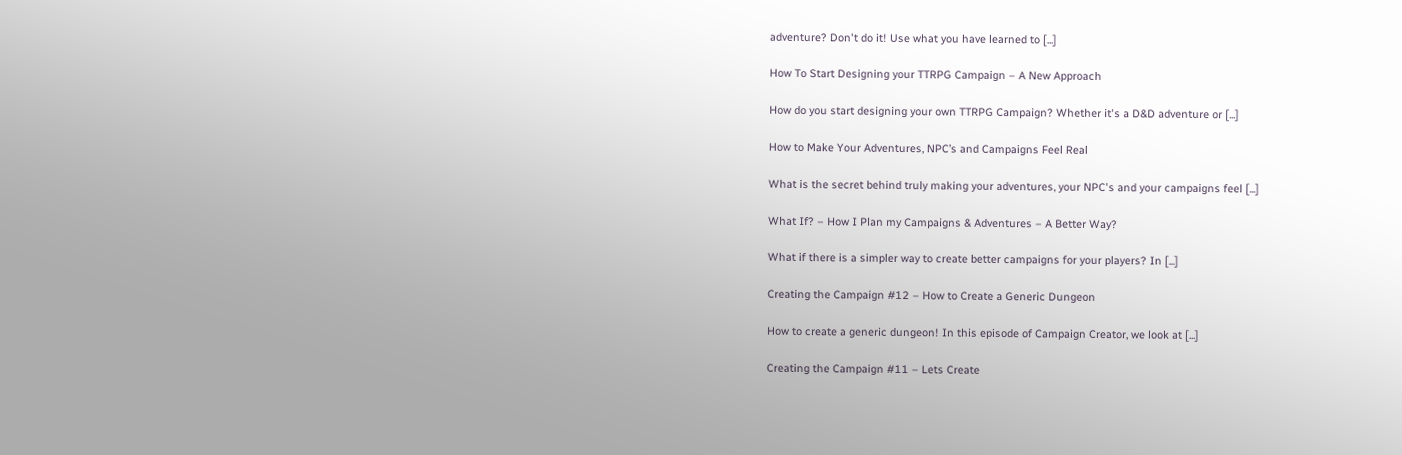adventure? Don't do it! Use what you have learned to [...]

How To Start Designing your TTRPG Campaign – A New Approach

How do you start designing your own TTRPG Campaign? Whether it's a D&D adventure or [...]

How to Make Your Adventures, NPC’s and Campaigns Feel Real

What is the secret behind truly making your adventures, your NPC's and your campaigns feel [...]

What If? – How I Plan my Campaigns & Adventures – A Better Way?

What if there is a simpler way to create better campaigns for your players? In [...]

Creating the Campaign #12 – How to Create a Generic Dungeon

How to create a generic dungeon! In this episode of Campaign Creator, we look at [...]

Creating the Campaign #11 – Lets Create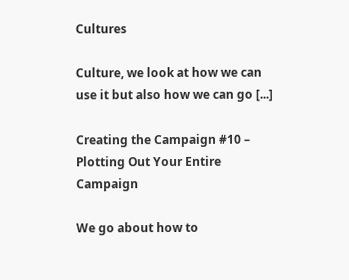Cultures

Culture, we look at how we can use it but also how we can go [...]

Creating the Campaign #10 – Plotting Out Your Entire Campaign

We go about how to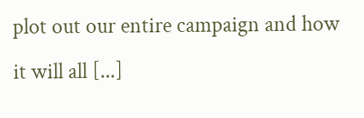plot out our entire campaign and how it will all [...]